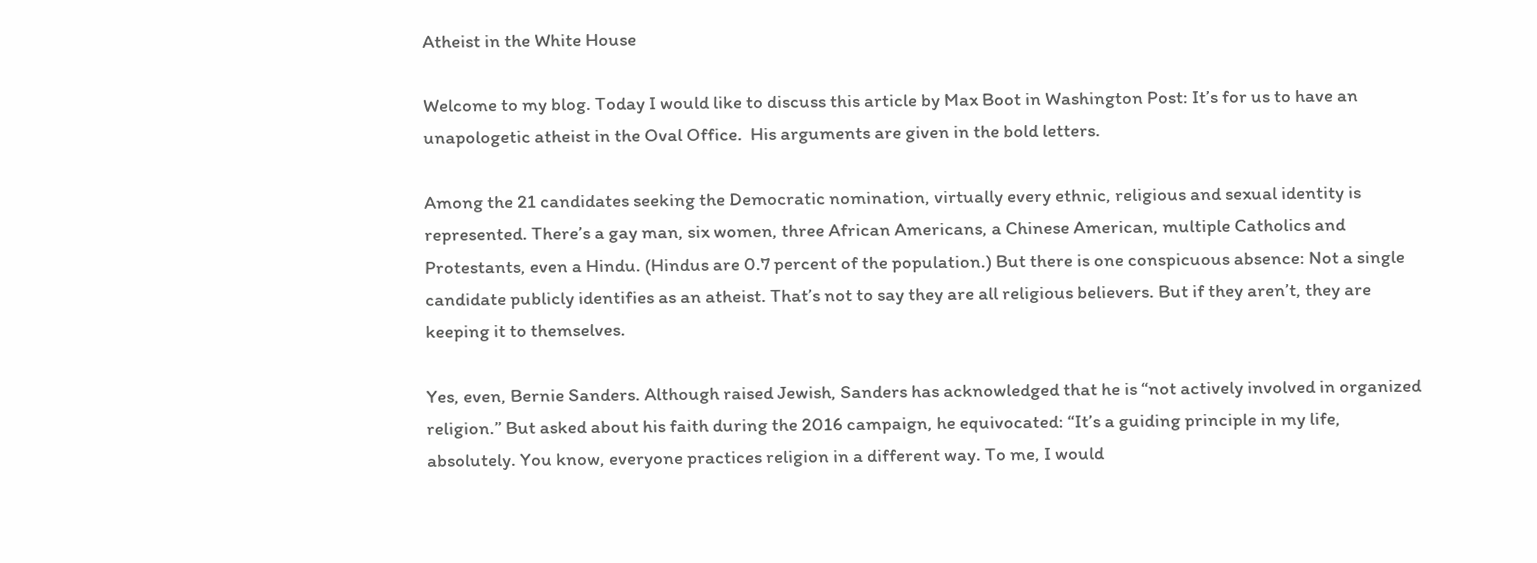Atheist in the White House

Welcome to my blog. Today I would like to discuss this article by Max Boot in Washington Post: It’s for us to have an unapologetic atheist in the Oval Office.  His arguments are given in the bold letters.

Among the 21 candidates seeking the Democratic nomination, virtually every ethnic, religious and sexual identity is represented. There’s a gay man, six women, three African Americans, a Chinese American, multiple Catholics and Protestants, even a Hindu. (Hindus are 0.7 percent of the population.) But there is one conspicuous absence: Not a single candidate publicly identifies as an atheist. That’s not to say they are all religious believers. But if they aren’t, they are keeping it to themselves.

Yes, even, Bernie Sanders. Although raised Jewish, Sanders has acknowledged that he is “not actively involved in organized religion.” But asked about his faith during the 2016 campaign, he equivocated: “It’s a guiding principle in my life, absolutely. You know, everyone practices religion in a different way. To me, I would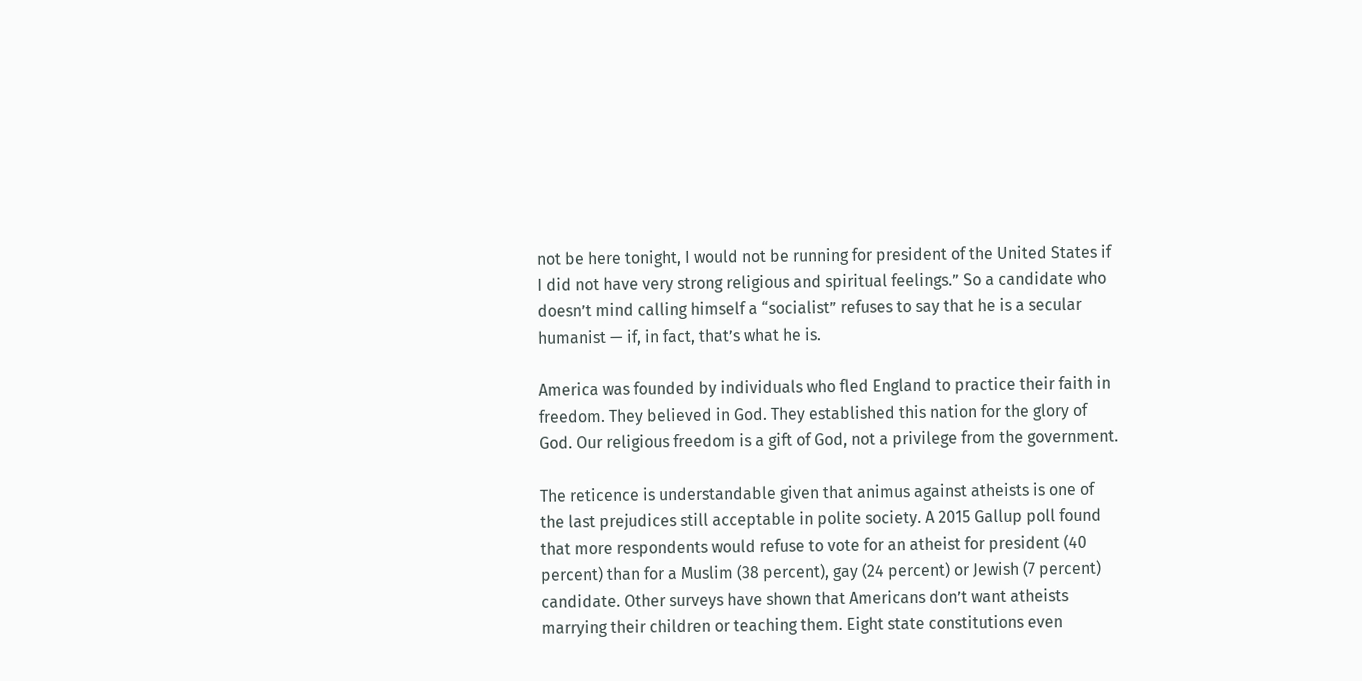not be here tonight, I would not be running for president of the United States if I did not have very strong religious and spiritual feelings.” So a candidate who doesn’t mind calling himself a “socialist” refuses to say that he is a secular humanist — if, in fact, that’s what he is.

America was founded by individuals who fled England to practice their faith in freedom. They believed in God. They established this nation for the glory of God. Our religious freedom is a gift of God, not a privilege from the government.

The reticence is understandable given that animus against atheists is one of the last prejudices still acceptable in polite society. A 2015 Gallup poll found that more respondents would refuse to vote for an atheist for president (40 percent) than for a Muslim (38 percent), gay (24 percent) or Jewish (7 percent) candidate. Other surveys have shown that Americans don’t want atheists marrying their children or teaching them. Eight state constitutions even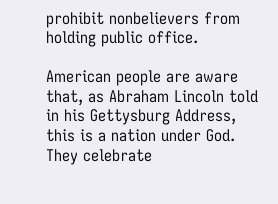prohibit nonbelievers from holding public office.

American people are aware that, as Abraham Lincoln told in his Gettysburg Address, this is a nation under God. They celebrate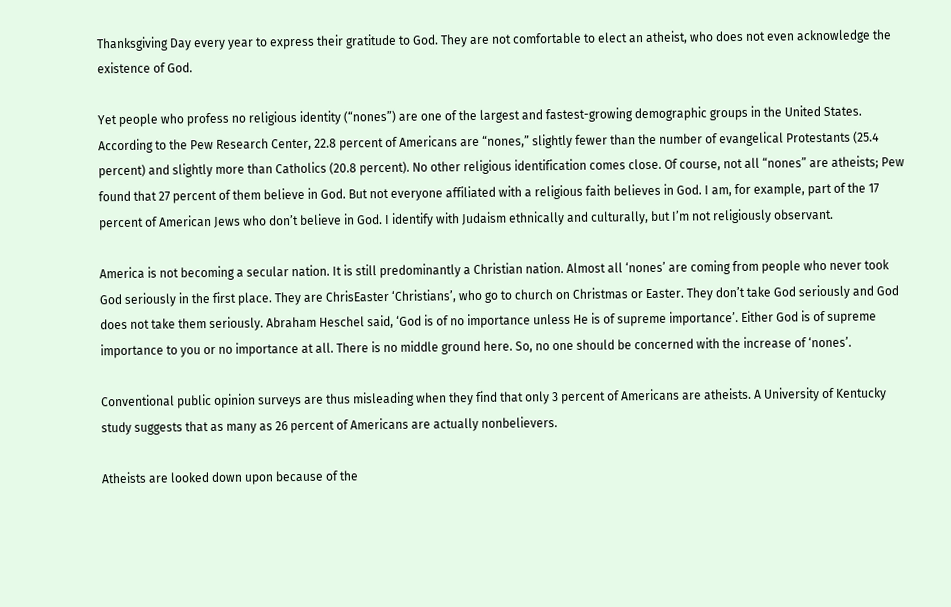Thanksgiving Day every year to express their gratitude to God. They are not comfortable to elect an atheist, who does not even acknowledge the existence of God.

Yet people who profess no religious identity (“nones”) are one of the largest and fastest-growing demographic groups in the United States. According to the Pew Research Center, 22.8 percent of Americans are “nones,” slightly fewer than the number of evangelical Protestants (25.4 percent) and slightly more than Catholics (20.8 percent). No other religious identification comes close. Of course, not all “nones” are atheists; Pew found that 27 percent of them believe in God. But not everyone affiliated with a religious faith believes in God. I am, for example, part of the 17 percent of American Jews who don’t believe in God. I identify with Judaism ethnically and culturally, but I’m not religiously observant.

America is not becoming a secular nation. It is still predominantly a Christian nation. Almost all ‘nones’ are coming from people who never took God seriously in the first place. They are ChrisEaster ‘Christians’, who go to church on Christmas or Easter. They don’t take God seriously and God does not take them seriously. Abraham Heschel said, ‘God is of no importance unless He is of supreme importance’. Either God is of supreme importance to you or no importance at all. There is no middle ground here. So, no one should be concerned with the increase of ‘nones’.

Conventional public opinion surveys are thus misleading when they find that only 3 percent of Americans are atheists. A University of Kentucky study suggests that as many as 26 percent of Americans are actually nonbelievers.

Atheists are looked down upon because of the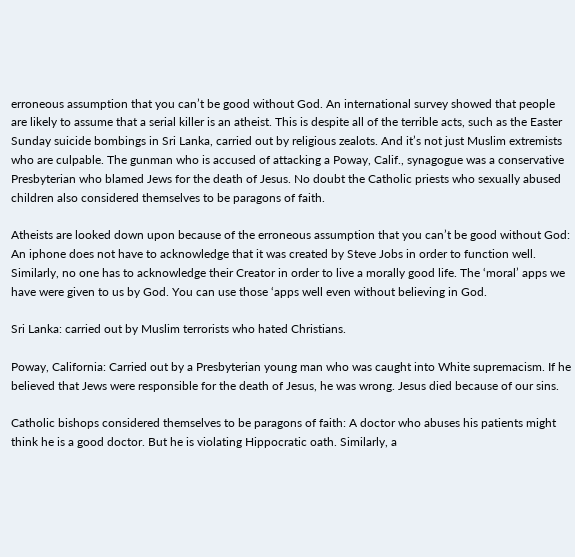erroneous assumption that you can’t be good without God. An international survey showed that people are likely to assume that a serial killer is an atheist. This is despite all of the terrible acts, such as the Easter Sunday suicide bombings in Sri Lanka, carried out by religious zealots. And it’s not just Muslim extremists who are culpable. The gunman who is accused of attacking a Poway, Calif., synagogue was a conservative Presbyterian who blamed Jews for the death of Jesus. No doubt the Catholic priests who sexually abused children also considered themselves to be paragons of faith.

Atheists are looked down upon because of the erroneous assumption that you can’t be good without God: An iphone does not have to acknowledge that it was created by Steve Jobs in order to function well. Similarly, no one has to acknowledge their Creator in order to live a morally good life. The ‘moral’ apps we have were given to us by God. You can use those ‘apps well even without believing in God.

Sri Lanka: carried out by Muslim terrorists who hated Christians.

Poway, California: Carried out by a Presbyterian young man who was caught into White supremacism. If he believed that Jews were responsible for the death of Jesus, he was wrong. Jesus died because of our sins.

Catholic bishops considered themselves to be paragons of faith: A doctor who abuses his patients might think he is a good doctor. But he is violating Hippocratic oath. Similarly, a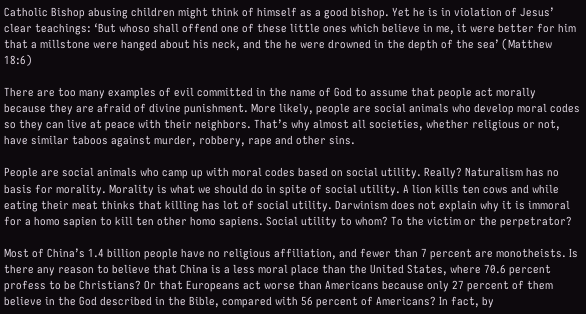Catholic Bishop abusing children might think of himself as a good bishop. Yet he is in violation of Jesus’ clear teachings: ‘But whoso shall offend one of these little ones which believe in me, it were better for him that a millstone were hanged about his neck, and the he were drowned in the depth of the sea’ (Matthew 18:6)

There are too many examples of evil committed in the name of God to assume that people act morally because they are afraid of divine punishment. More likely, people are social animals who develop moral codes so they can live at peace with their neighbors. That’s why almost all societies, whether religious or not, have similar taboos against murder, robbery, rape and other sins.

People are social animals who camp up with moral codes based on social utility. Really? Naturalism has no basis for morality. Morality is what we should do in spite of social utility. A lion kills ten cows and while eating their meat thinks that killing has lot of social utility. Darwinism does not explain why it is immoral for a homo sapien to kill ten other homo sapiens. Social utility to whom? To the victim or the perpetrator?

Most of China’s 1.4 billion people have no religious affiliation, and fewer than 7 percent are monotheists. Is there any reason to believe that China is a less moral place than the United States, where 70.6 percent profess to be Christians? Or that Europeans act worse than Americans because only 27 percent of them believe in the God described in the Bible, compared with 56 percent of Americans? In fact, by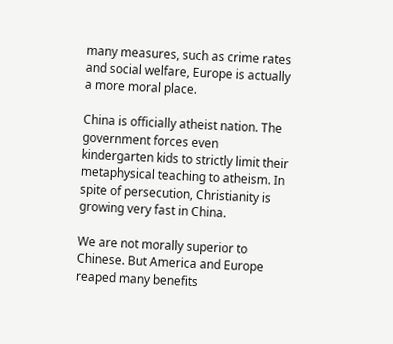many measures, such as crime rates and social welfare, Europe is actually a more moral place.

China is officially atheist nation. The government forces even kindergarten kids to strictly limit their metaphysical teaching to atheism. In spite of persecution, Christianity is growing very fast in China.

We are not morally superior to Chinese. But America and Europe reaped many benefits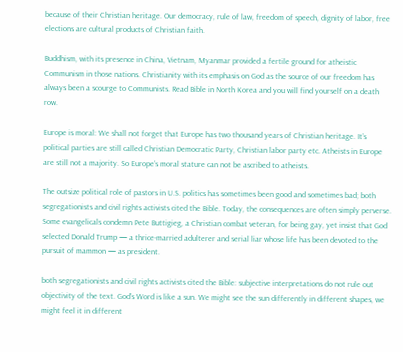because of their Christian heritage. Our democracy, rule of law, freedom of speech, dignity of labor, free elections are cultural products of Christian faith.

Buddhism, with its presence in China, Vietnam, Myanmar provided a fertile ground for atheistic Communism in those nations. Christianity with its emphasis on God as the source of our freedom has always been a scourge to Communists. Read Bible in North Korea and you will find yourself on a death row.

Europe is moral: We shall not forget that Europe has two thousand years of Christian heritage. It’s political parties are still called Christian Democratic Party, Christian labor party etc. Atheists in Europe are still not a majority. So Europe’s moral stature can not be ascribed to atheists.

The outsize political role of pastors in U.S. politics has sometimes been good and sometimes bad; both segregationists and civil rights activists cited the Bible. Today, the consequences are often simply perverse. Some evangelicals condemn Pete Buttigieg, a Christian combat veteran, for being gay, yet insist that God selected Donald Trump — a thrice-married adulterer and serial liar whose life has been devoted to the pursuit of mammon — as president.

both segregationists and civil rights activists cited the Bible: subjective interpretations do not rule out objectivity of the text. God’s Word is like a sun. We might see the sun differently in different shapes, we might feel it in different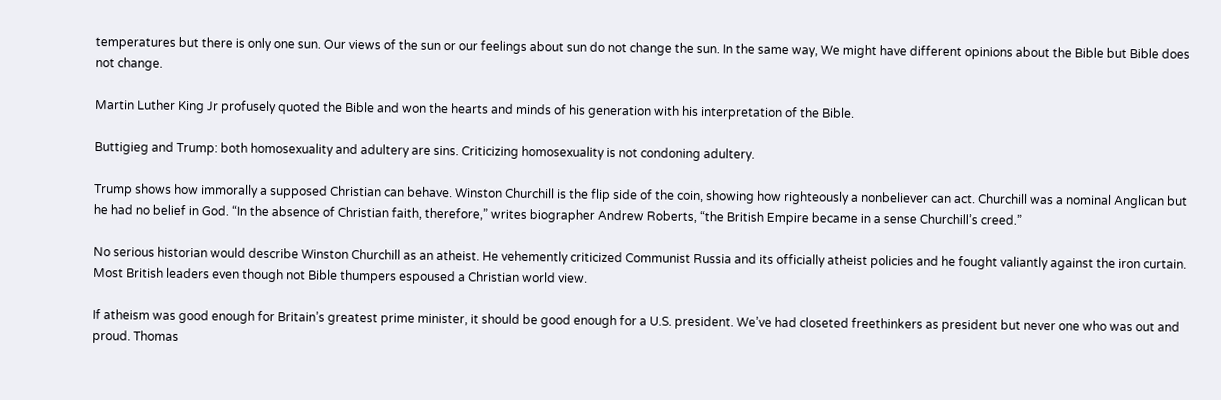temperatures but there is only one sun. Our views of the sun or our feelings about sun do not change the sun. In the same way, We might have different opinions about the Bible but Bible does not change.

Martin Luther King Jr profusely quoted the Bible and won the hearts and minds of his generation with his interpretation of the Bible.

Buttigieg and Trump: both homosexuality and adultery are sins. Criticizing homosexuality is not condoning adultery.

Trump shows how immorally a supposed Christian can behave. Winston Churchill is the flip side of the coin, showing how righteously a nonbeliever can act. Churchill was a nominal Anglican but he had no belief in God. “In the absence of Christian faith, therefore,” writes biographer Andrew Roberts, “the British Empire became in a sense Churchill’s creed.”

No serious historian would describe Winston Churchill as an atheist. He vehemently criticized Communist Russia and its officially atheist policies and he fought valiantly against the iron curtain. Most British leaders even though not Bible thumpers espoused a Christian world view.

If atheism was good enough for Britain’s greatest prime minister, it should be good enough for a U.S. president. We’ve had closeted freethinkers as president but never one who was out and proud. Thomas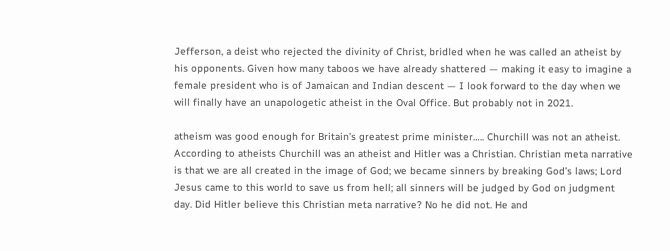Jefferson, a deist who rejected the divinity of Christ, bridled when he was called an atheist by his opponents. Given how many taboos we have already shattered — making it easy to imagine a female president who is of Jamaican and Indian descent — I look forward to the day when we will finally have an unapologetic atheist in the Oval Office. But probably not in 2021.

atheism was good enough for Britain’s greatest prime minister….. Churchill was not an atheist. According to atheists Churchill was an atheist and Hitler was a Christian. Christian meta narrative is that we are all created in the image of God; we became sinners by breaking God’s laws; Lord Jesus came to this world to save us from hell; all sinners will be judged by God on judgment day. Did Hitler believe this Christian meta narrative? No he did not. He and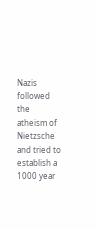Nazis followed the atheism of Nietzsche and tried to establish a 1000 year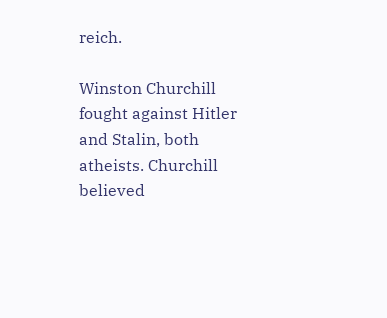reich.

Winston Churchill fought against Hitler and Stalin, both atheists. Churchill believed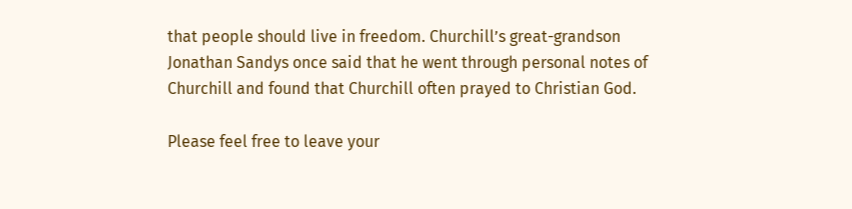that people should live in freedom. Churchill’s great-grandson Jonathan Sandys once said that he went through personal notes of Churchill and found that Churchill often prayed to Christian God.

Please feel free to leave your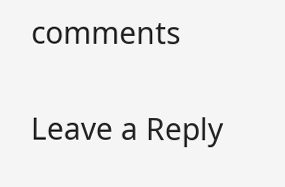comments

Leave a Reply